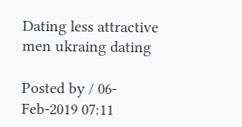Dating less attractive men ukraing dating

Posted by / 06-Feb-2019 07:11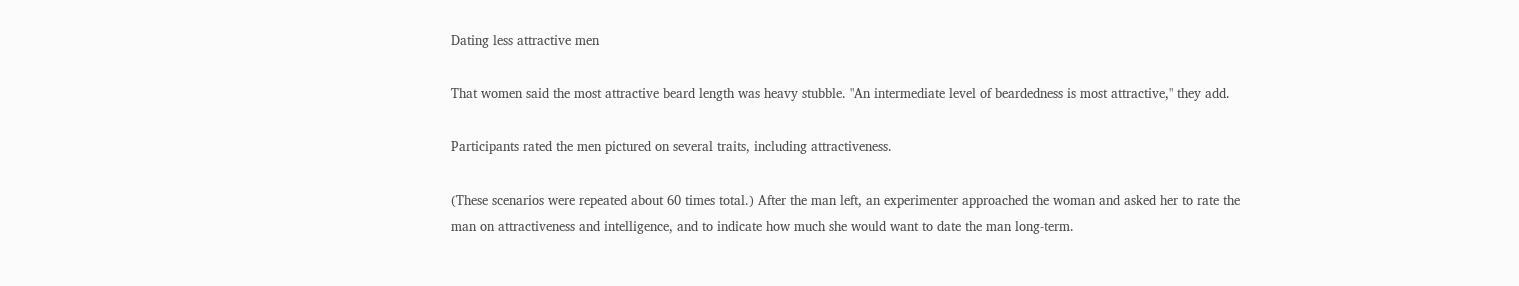Dating less attractive men

That women said the most attractive beard length was heavy stubble. "An intermediate level of beardedness is most attractive," they add.

Participants rated the men pictured on several traits, including attractiveness.

(These scenarios were repeated about 60 times total.) After the man left, an experimenter approached the woman and asked her to rate the man on attractiveness and intelligence, and to indicate how much she would want to date the man long-term.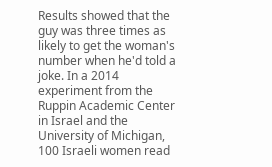Results showed that the guy was three times as likely to get the woman's number when he'd told a joke. In a 2014 experiment from the Ruppin Academic Center in Israel and the University of Michigan, 100 Israeli women read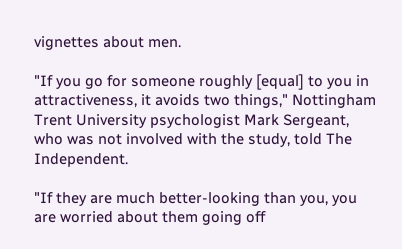vignettes about men.

"If you go for someone roughly [equal] to you in attractiveness, it avoids two things," Nottingham Trent University psychologist Mark Sergeant, who was not involved with the study, told The Independent.

"If they are much better-looking than you, you are worried about them going off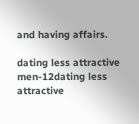and having affairs.

dating less attractive men-12dating less attractive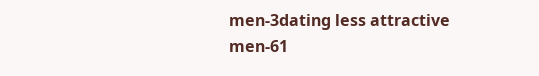men-3dating less attractive men-61